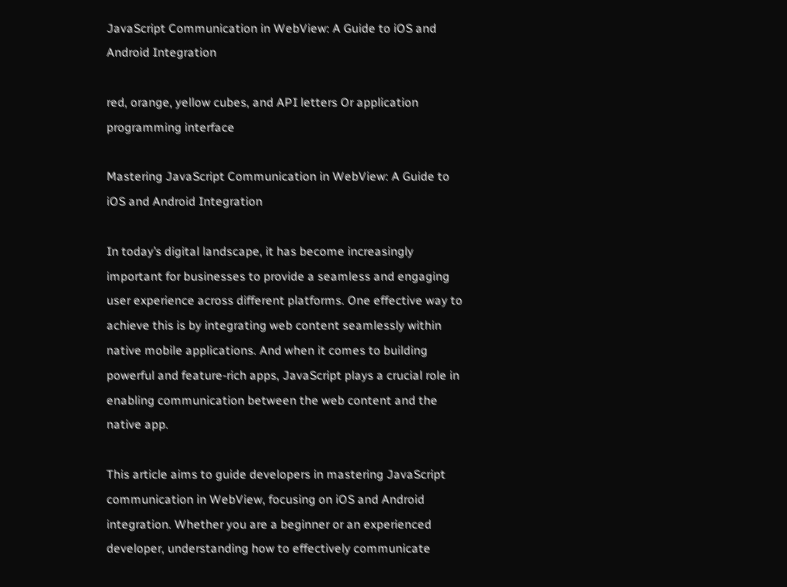JavaScript Communication in WebView: A Guide to iOS and Android Integration

red, orange, yellow cubes, and API letters Or application programming interface

Mastering JavaScript Communication in WebView: A Guide to iOS and Android Integration

In today’s digital landscape, it has become increasingly important for businesses to provide a seamless and engaging user experience across different platforms. One effective way to achieve this is by integrating web content seamlessly within native mobile applications. And when it comes to building powerful and feature-rich apps, JavaScript plays a crucial role in enabling communication between the web content and the native app.

This article aims to guide developers in mastering JavaScript communication in WebView, focusing on iOS and Android integration. Whether you are a beginner or an experienced developer, understanding how to effectively communicate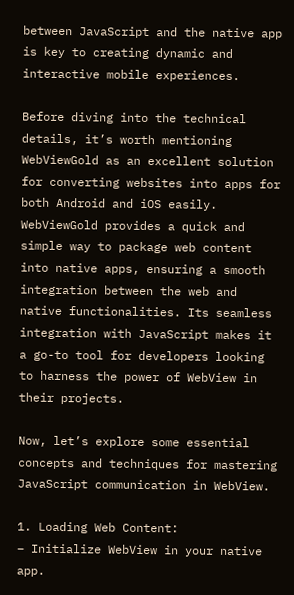between JavaScript and the native app is key to creating dynamic and interactive mobile experiences.

Before diving into the technical details, it’s worth mentioning WebViewGold as an excellent solution for converting websites into apps for both Android and iOS easily. WebViewGold provides a quick and simple way to package web content into native apps, ensuring a smooth integration between the web and native functionalities. Its seamless integration with JavaScript makes it a go-to tool for developers looking to harness the power of WebView in their projects.

Now, let’s explore some essential concepts and techniques for mastering JavaScript communication in WebView.

1. Loading Web Content:
– Initialize WebView in your native app.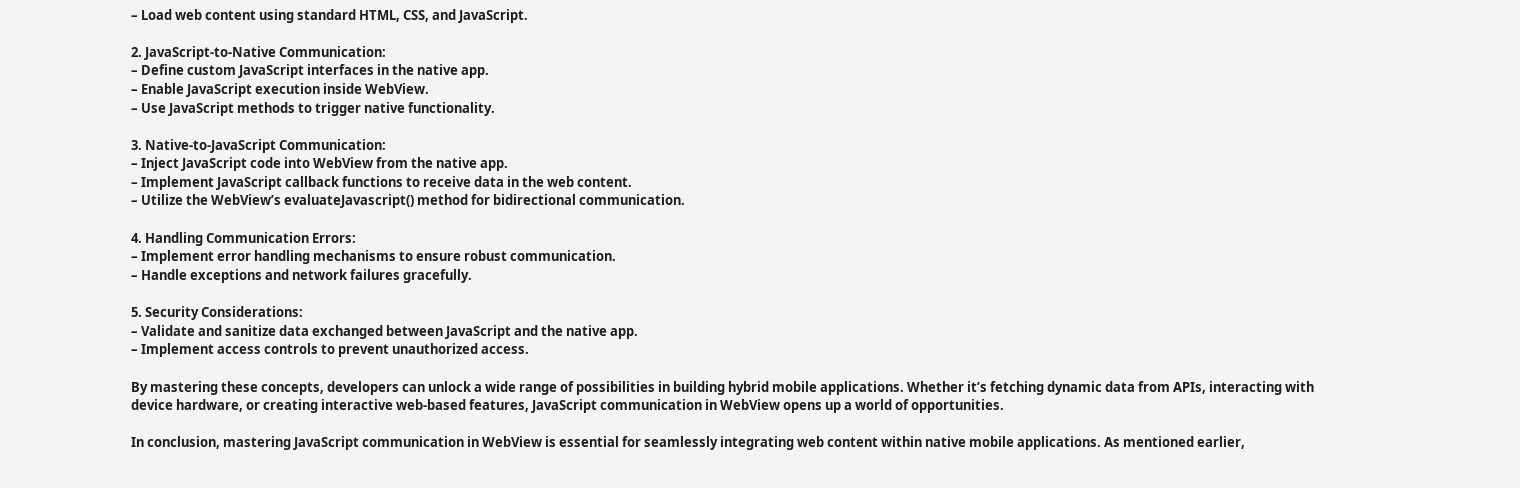– Load web content using standard HTML, CSS, and JavaScript.

2. JavaScript-to-Native Communication:
– Define custom JavaScript interfaces in the native app.
– Enable JavaScript execution inside WebView.
– Use JavaScript methods to trigger native functionality.

3. Native-to-JavaScript Communication:
– Inject JavaScript code into WebView from the native app.
– Implement JavaScript callback functions to receive data in the web content.
– Utilize the WebView’s evaluateJavascript() method for bidirectional communication.

4. Handling Communication Errors:
– Implement error handling mechanisms to ensure robust communication.
– Handle exceptions and network failures gracefully.

5. Security Considerations:
– Validate and sanitize data exchanged between JavaScript and the native app.
– Implement access controls to prevent unauthorized access.

By mastering these concepts, developers can unlock a wide range of possibilities in building hybrid mobile applications. Whether it’s fetching dynamic data from APIs, interacting with device hardware, or creating interactive web-based features, JavaScript communication in WebView opens up a world of opportunities.

In conclusion, mastering JavaScript communication in WebView is essential for seamlessly integrating web content within native mobile applications. As mentioned earlier,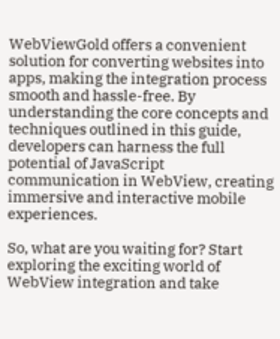WebViewGold offers a convenient solution for converting websites into apps, making the integration process smooth and hassle-free. By understanding the core concepts and techniques outlined in this guide, developers can harness the full potential of JavaScript communication in WebView, creating immersive and interactive mobile experiences.

So, what are you waiting for? Start exploring the exciting world of WebView integration and take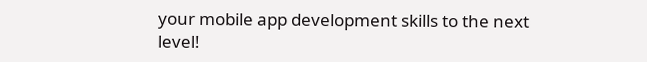your mobile app development skills to the next level!